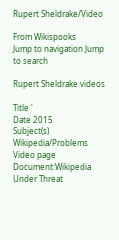Rupert Sheldrake/Video

From Wikispooks
Jump to navigation Jump to search

Rupert Sheldrake videos

Title '
Date 2015
Subject(s) Wikipedia/Problems
Video page Document:Wikipedia Under Threat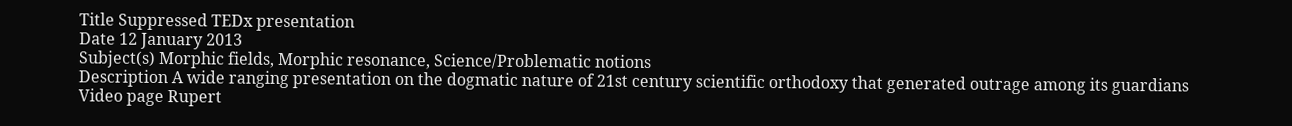Title Suppressed TEDx presentation
Date 12 January 2013
Subject(s) Morphic fields, Morphic resonance, Science/Problematic notions
Description A wide ranging presentation on the dogmatic nature of 21st century scientific orthodoxy that generated outrage among its guardians
Video page Rupert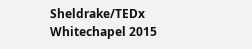Sheldrake/TEDx Whitechapel 2015